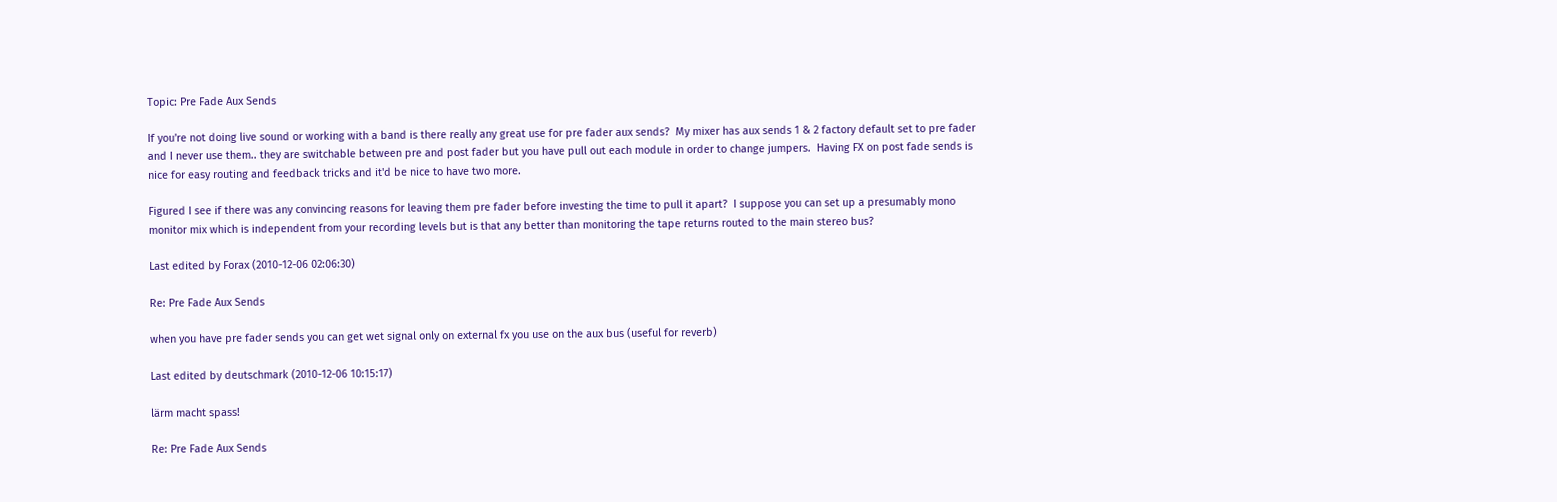Topic: Pre Fade Aux Sends

If you're not doing live sound or working with a band is there really any great use for pre fader aux sends?  My mixer has aux sends 1 & 2 factory default set to pre fader and I never use them.. they are switchable between pre and post fader but you have pull out each module in order to change jumpers.  Having FX on post fade sends is nice for easy routing and feedback tricks and it'd be nice to have two more.

Figured I see if there was any convincing reasons for leaving them pre fader before investing the time to pull it apart?  I suppose you can set up a presumably mono monitor mix which is independent from your recording levels but is that any better than monitoring the tape returns routed to the main stereo bus?

Last edited by Forax (2010-12-06 02:06:30)

Re: Pre Fade Aux Sends

when you have pre fader sends you can get wet signal only on external fx you use on the aux bus (useful for reverb)

Last edited by deutschmark (2010-12-06 10:15:17)

lärm macht spass!

Re: Pre Fade Aux Sends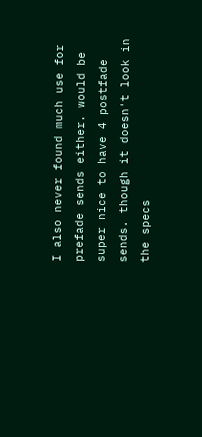I also never found much use for prefade sends either. would be super nice to have 4 postfade sends. though it doesn't look in the specs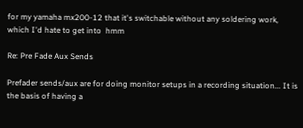for my yamaha mx200-12 that it's switchable without any soldering work, which I'd hate to get into  hmm

Re: Pre Fade Aux Sends

Prefader sends/aux are for doing monitor setups in a recording situation... It is the basis of having a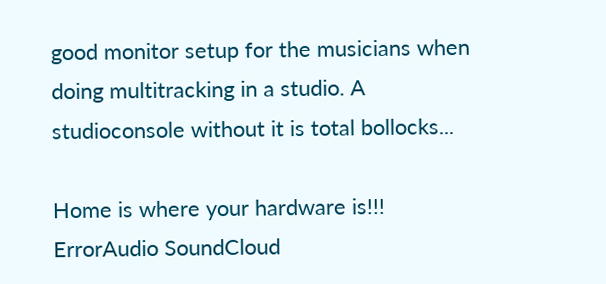good monitor setup for the musicians when doing multitracking in a studio. A studioconsole without it is total bollocks...

Home is where your hardware is!!!
ErrorAudio SoundCloud